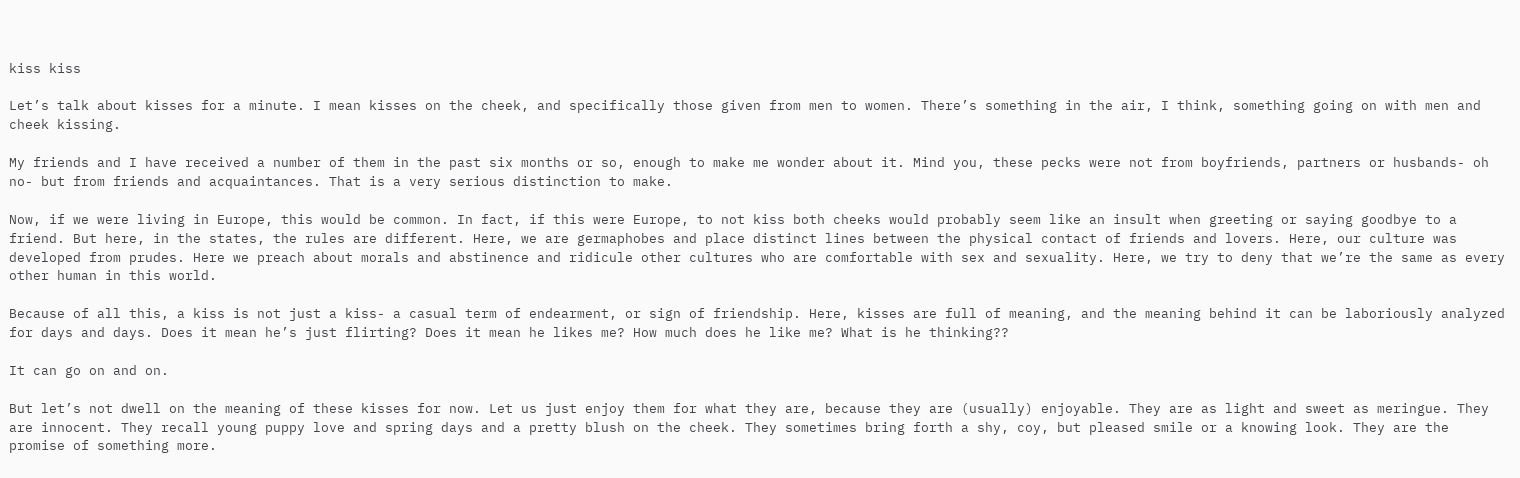kiss kiss

Let’s talk about kisses for a minute. I mean kisses on the cheek, and specifically those given from men to women. There’s something in the air, I think, something going on with men and cheek kissing.

My friends and I have received a number of them in the past six months or so, enough to make me wonder about it. Mind you, these pecks were not from boyfriends, partners or husbands- oh no- but from friends and acquaintances. That is a very serious distinction to make.

Now, if we were living in Europe, this would be common. In fact, if this were Europe, to not kiss both cheeks would probably seem like an insult when greeting or saying goodbye to a friend. But here, in the states, the rules are different. Here, we are germaphobes and place distinct lines between the physical contact of friends and lovers. Here, our culture was developed from prudes. Here we preach about morals and abstinence and ridicule other cultures who are comfortable with sex and sexuality. Here, we try to deny that we’re the same as every other human in this world.

Because of all this, a kiss is not just a kiss- a casual term of endearment, or sign of friendship. Here, kisses are full of meaning, and the meaning behind it can be laboriously analyzed for days and days. Does it mean he’s just flirting? Does it mean he likes me? How much does he like me? What is he thinking??

It can go on and on.

But let’s not dwell on the meaning of these kisses for now. Let us just enjoy them for what they are, because they are (usually) enjoyable. They are as light and sweet as meringue. They are innocent. They recall young puppy love and spring days and a pretty blush on the cheek. They sometimes bring forth a shy, coy, but pleased smile or a knowing look. They are the promise of something more.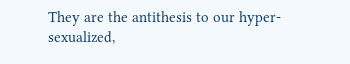They are the antithesis to our hyper-sexualized,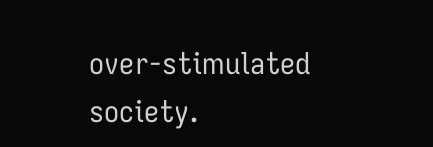over-stimulated society.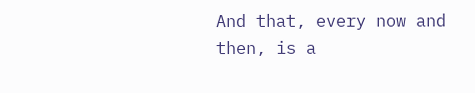And that, every now and then, is a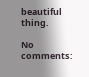beautiful thing.

No comments: